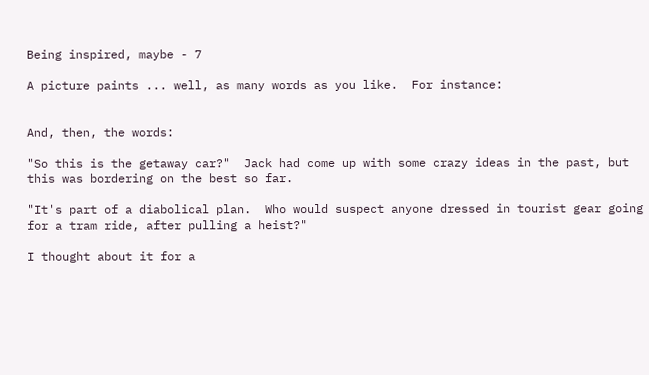Being inspired, maybe - 7

A picture paints ... well, as many words as you like.  For instance:


And, then, the words:

"So this is the getaway car?"  Jack had come up with some crazy ideas in the past, but this was bordering on the best so far.

"It's part of a diabolical plan.  Who would suspect anyone dressed in tourist gear going for a tram ride, after pulling a heist?"

I thought about it for a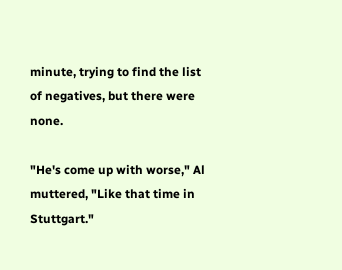minute, trying to find the list of negatives, but there were none.

"He's come up with worse," Al muttered, "Like that time in Stuttgart."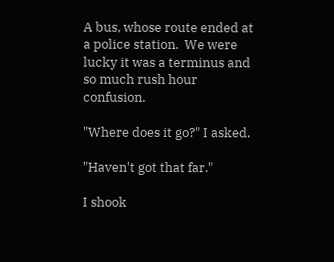A bus, whose route ended at a police station.  We were lucky it was a terminus and so much rush hour confusion.

"Where does it go?" I asked.

"Haven't got that far."

I shook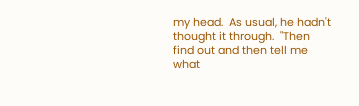my head.  As usual, he hadn't thought it through.  "Then find out and then tell me what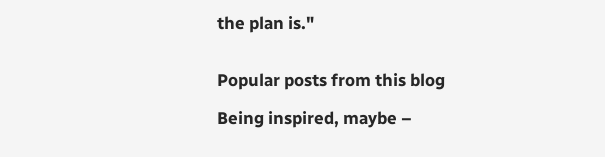the plan is."


Popular posts from this blog

Being inspired, maybe –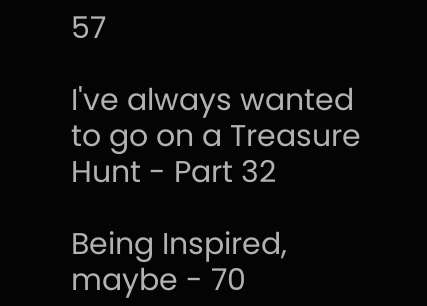57

I've always wanted to go on a Treasure Hunt - Part 32

Being Inspired, maybe - 70